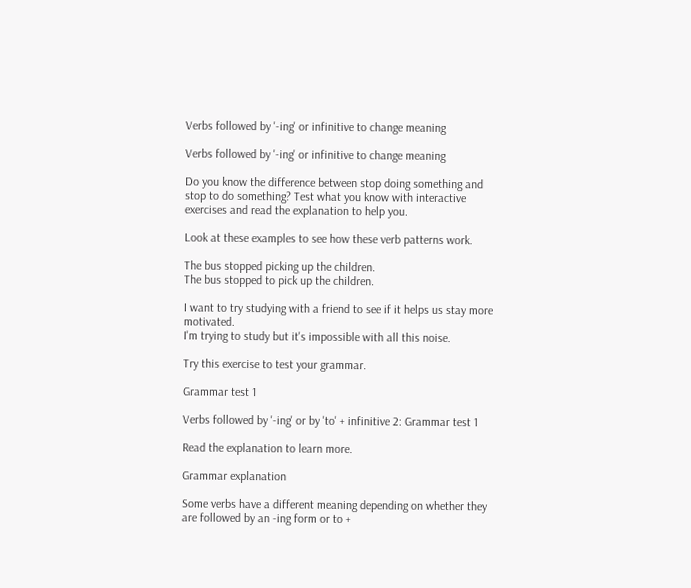Verbs followed by '-ing' or infinitive to change meaning

Verbs followed by '-ing' or infinitive to change meaning

Do you know the difference between stop doing something and stop to do something? Test what you know with interactive exercises and read the explanation to help you.

Look at these examples to see how these verb patterns work.

The bus stopped picking up the children.
The bus stopped to pick up the children.

I want to try studying with a friend to see if it helps us stay more motivated.
I'm trying to study but it's impossible with all this noise.

Try this exercise to test your grammar.

Grammar test 1

Verbs followed by '-ing' or by 'to' + infinitive 2: Grammar test 1

Read the explanation to learn more.

Grammar explanation

Some verbs have a different meaning depending on whether they are followed by an -ing form or to +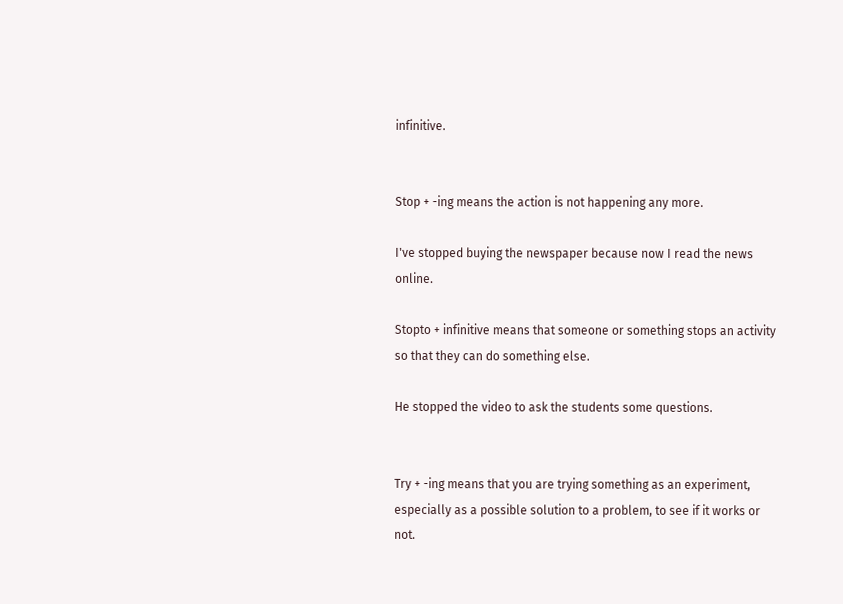infinitive.


Stop + -ing means the action is not happening any more.

I've stopped buying the newspaper because now I read the news online.

Stopto + infinitive means that someone or something stops an activity so that they can do something else.

He stopped the video to ask the students some questions.


Try + -ing means that you are trying something as an experiment, especially as a possible solution to a problem, to see if it works or not.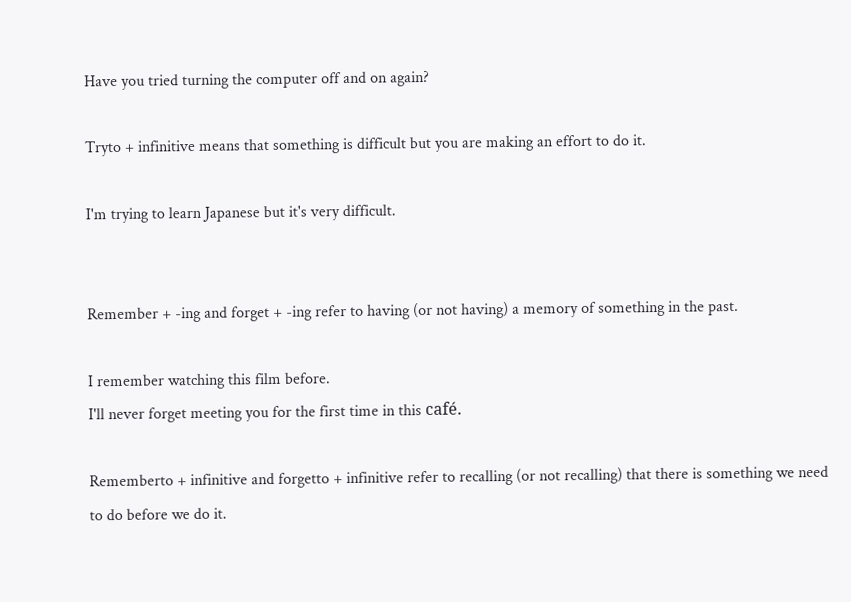Have you tried turning the computer off and on again?

Tryto + infinitive means that something is difficult but you are making an effort to do it.

I'm trying to learn Japanese but it's very difficult.


Remember + -ing and forget + -ing refer to having (or not having) a memory of something in the past.

I remember watching this film before.
I'll never forget meeting you for the first time in this café.

Rememberto + infinitive and forgetto + infinitive refer to recalling (or not recalling) that there is something we need to do before we do it.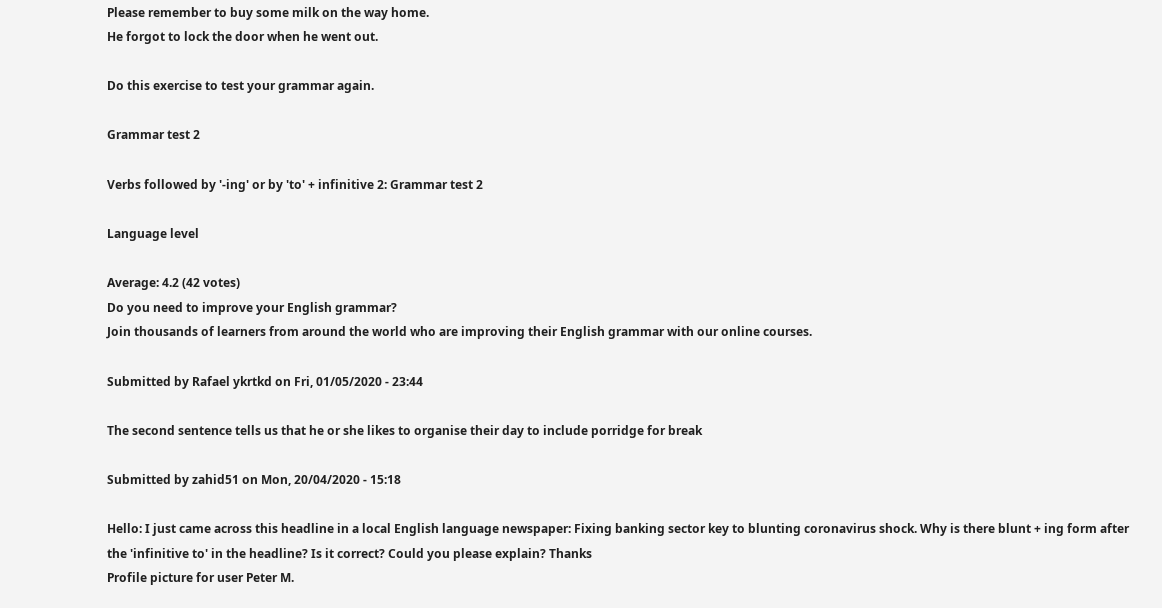Please remember to buy some milk on the way home.
He forgot to lock the door when he went out.

Do this exercise to test your grammar again.

Grammar test 2

Verbs followed by '-ing' or by 'to' + infinitive 2: Grammar test 2

Language level

Average: 4.2 (42 votes)
Do you need to improve your English grammar?
Join thousands of learners from around the world who are improving their English grammar with our online courses.

Submitted by Rafael ykrtkd on Fri, 01/05/2020 - 23:44

The second sentence tells us that he or she likes to organise their day to include porridge for break

Submitted by zahid51 on Mon, 20/04/2020 - 15:18

Hello: I just came across this headline in a local English language newspaper: Fixing banking sector key to blunting coronavirus shock. Why is there blunt + ing form after the 'infinitive to' in the headline? Is it correct? Could you please explain? Thanks
Profile picture for user Peter M.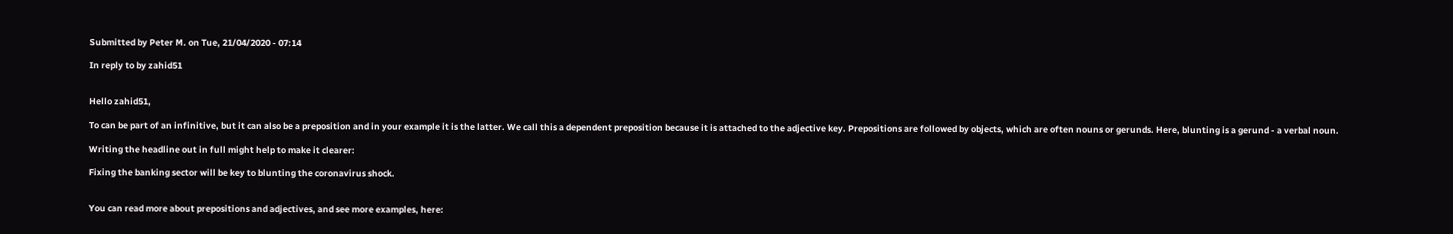Submitted by Peter M. on Tue, 21/04/2020 - 07:14

In reply to by zahid51


Hello zahid51,

To can be part of an infinitive, but it can also be a preposition and in your example it is the latter. We call this a dependent preposition because it is attached to the adjective key. Prepositions are followed by objects, which are often nouns or gerunds. Here, blunting is a gerund - a verbal noun.

Writing the headline out in full might help to make it clearer:

Fixing the banking sector will be key to blunting the coronavirus shock.


You can read more about prepositions and adjectives, and see more examples, here: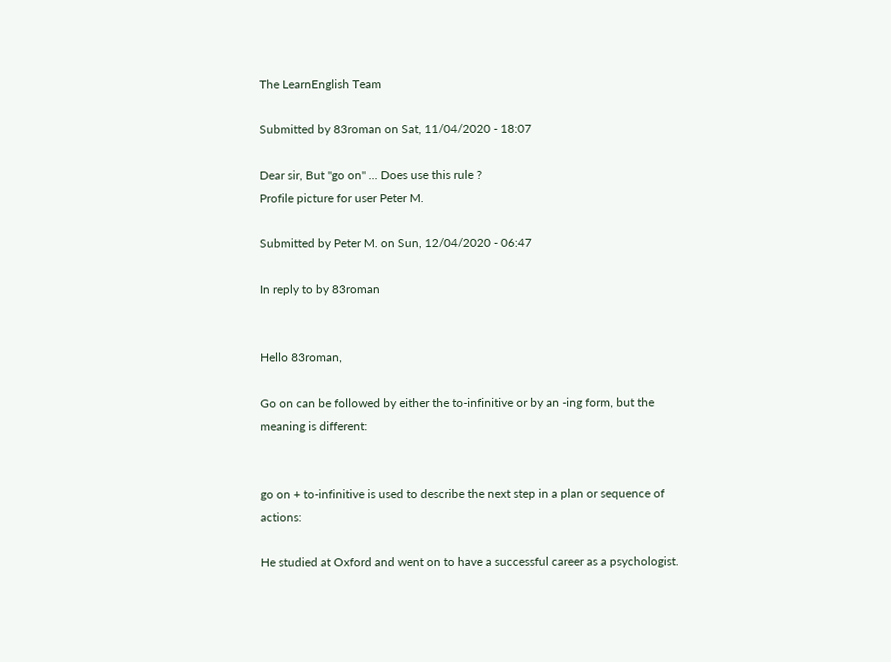The LearnEnglish Team

Submitted by 83roman on Sat, 11/04/2020 - 18:07

Dear sir, But "go on" ... Does use this rule ?
Profile picture for user Peter M.

Submitted by Peter M. on Sun, 12/04/2020 - 06:47

In reply to by 83roman


Hello 83roman,

Go on can be followed by either the to-infinitive or by an -ing form, but the meaning is different:


go on + to-infinitive is used to describe the next step in a plan or sequence of actions:

He studied at Oxford and went on to have a successful career as a psychologist.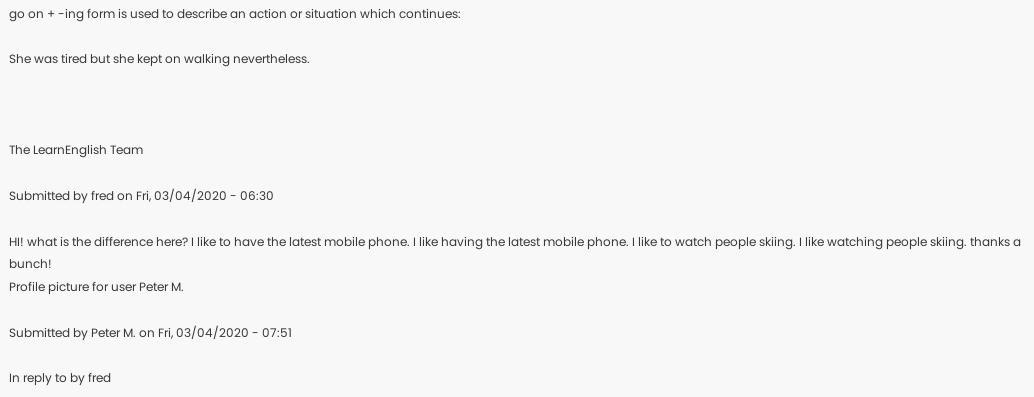go on + -ing form is used to describe an action or situation which continues:

She was tired but she kept on walking nevertheless.



The LearnEnglish Team

Submitted by fred on Fri, 03/04/2020 - 06:30

HI! what is the difference here? I like to have the latest mobile phone. I like having the latest mobile phone. I like to watch people skiing. I like watching people skiing. thanks a bunch!
Profile picture for user Peter M.

Submitted by Peter M. on Fri, 03/04/2020 - 07:51

In reply to by fred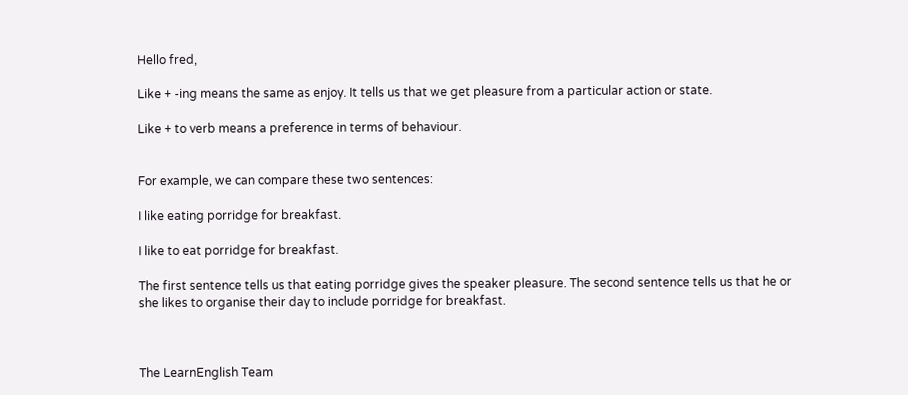Hello fred,

Like + -ing means the same as enjoy. It tells us that we get pleasure from a particular action or state.

Like + to verb means a preference in terms of behaviour.


For example, we can compare these two sentences:

I like eating porridge for breakfast.

I like to eat porridge for breakfast.

The first sentence tells us that eating porridge gives the speaker pleasure. The second sentence tells us that he or she likes to organise their day to include porridge for breakfast.



The LearnEnglish Team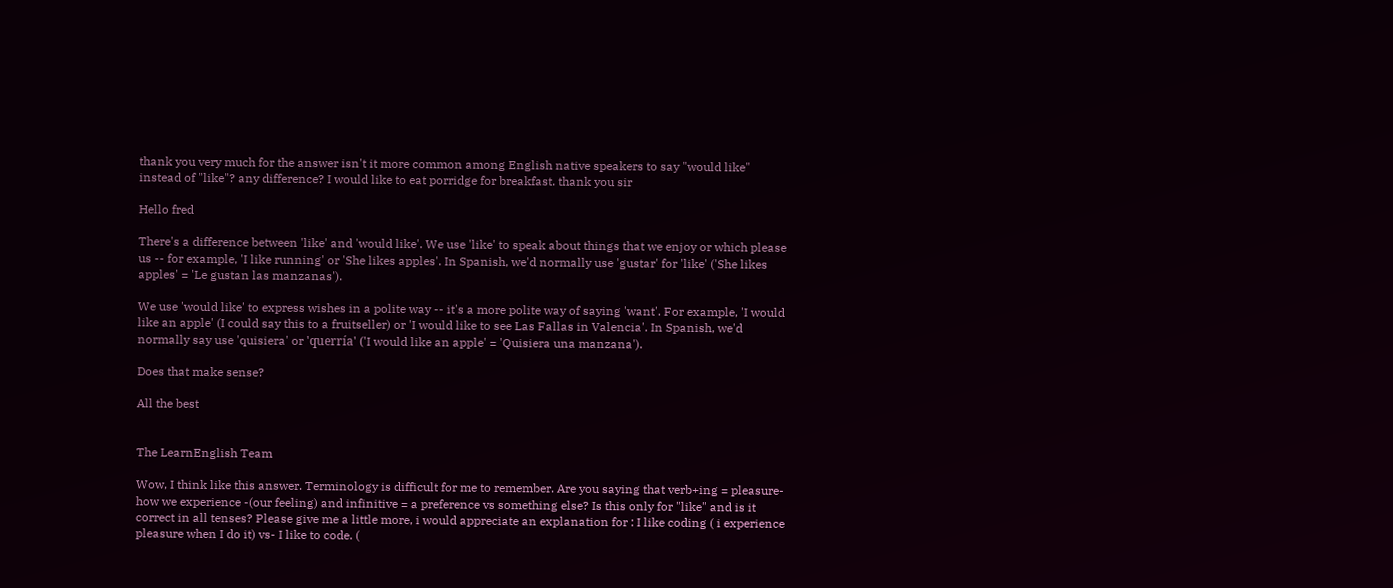thank you very much for the answer isn't it more common among English native speakers to say "would like" instead of "like"? any difference? I would like to eat porridge for breakfast. thank you sir

Hello fred

There's a difference between 'like' and 'would like'. We use 'like' to speak about things that we enjoy or which please us -- for example, 'I like running' or 'She likes apples'. In Spanish, we'd normally use 'gustar' for 'like' ('She likes apples' = 'Le gustan las manzanas').

We use 'would like' to express wishes in a polite way -- it's a more polite way of saying 'want'. For example, 'I would like an apple' (I could say this to a fruitseller) or 'I would like to see Las Fallas in Valencia'. In Spanish, we'd normally say use 'quisiera' or 'querría' ('I would like an apple' = 'Quisiera una manzana').

Does that make sense?

All the best


The LearnEnglish Team

Wow, I think like this answer. Terminology is difficult for me to remember. Are you saying that verb+ing = pleasure- how we experience -(our feeling) and infinitive = a preference vs something else? Is this only for "like" and is it correct in all tenses? Please give me a little more, i would appreciate an explanation for : I like coding ( i experience pleasure when I do it) vs- I like to code. (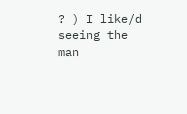? ) I like/d seeing the man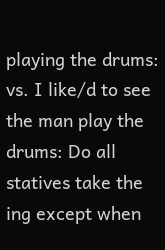playing the drums: vs. I like/d to see the man play the drums: Do all statives take the ing except when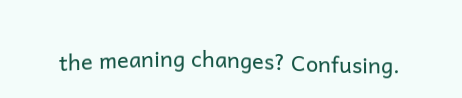the meaning changes? Confusing.